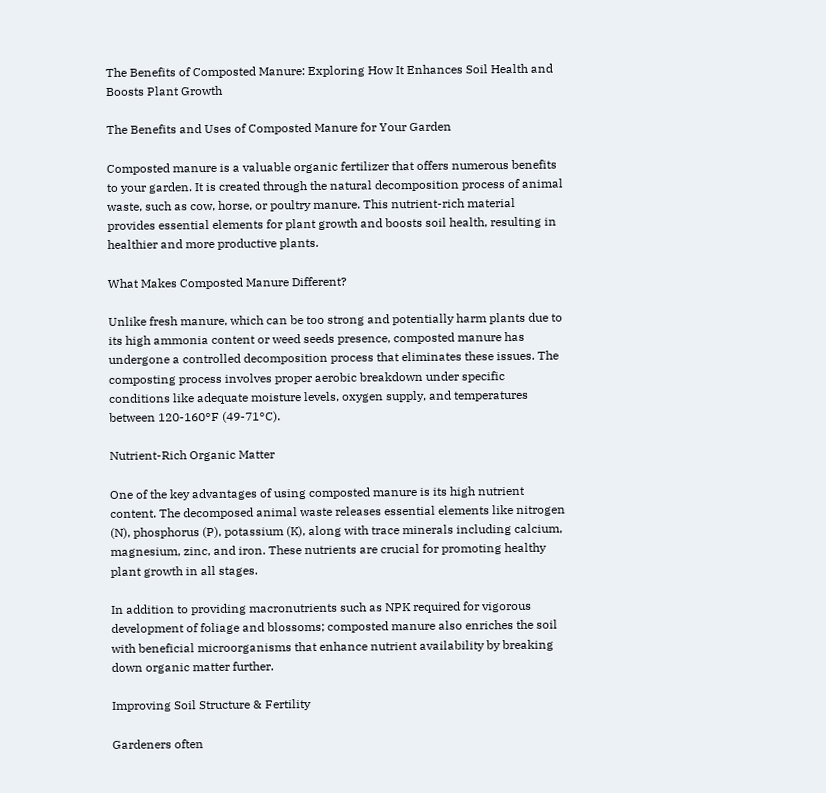The Benefits of Composted Manure: Exploring How It Enhances Soil Health and Boosts Plant Growth

The Benefits and Uses of Composted Manure for Your Garden

Composted manure is a valuable organic fertilizer that offers numerous benefits to your garden. It is created through the natural decomposition process of animal waste, such as cow, horse, or poultry manure. This nutrient-rich material provides essential elements for plant growth and boosts soil health, resulting in healthier and more productive plants.

What Makes Composted Manure Different?

Unlike fresh manure, which can be too strong and potentially harm plants due to its high ammonia content or weed seeds presence, composted manure has undergone a controlled decomposition process that eliminates these issues. The composting process involves proper aerobic breakdown under specific conditions like adequate moisture levels, oxygen supply, and temperatures between 120-160°F (49-71°C).

Nutrient-Rich Organic Matter

One of the key advantages of using composted manure is its high nutrient content. The decomposed animal waste releases essential elements like nitrogen (N), phosphorus (P), potassium (K), along with trace minerals including calcium, magnesium, zinc, and iron. These nutrients are crucial for promoting healthy plant growth in all stages.

In addition to providing macronutrients such as NPK required for vigorous development of foliage and blossoms; composted manure also enriches the soil with beneficial microorganisms that enhance nutrient availability by breaking down organic matter further.

Improving Soil Structure & Fertility

Gardeners often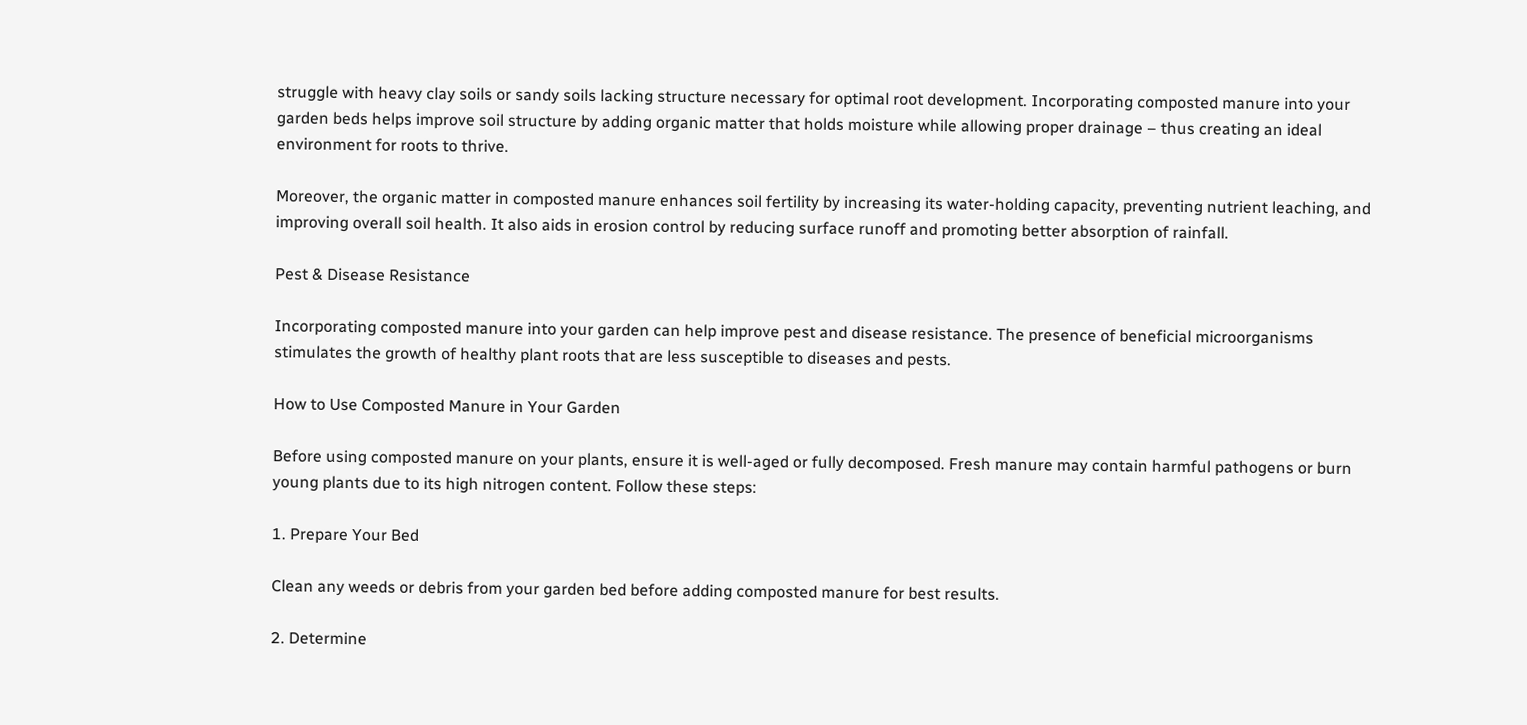struggle with heavy clay soils or sandy soils lacking structure necessary for optimal root development. Incorporating composted manure into your garden beds helps improve soil structure by adding organic matter that holds moisture while allowing proper drainage – thus creating an ideal environment for roots to thrive.

Moreover, the organic matter in composted manure enhances soil fertility by increasing its water-holding capacity, preventing nutrient leaching, and improving overall soil health. It also aids in erosion control by reducing surface runoff and promoting better absorption of rainfall.

Pest & Disease Resistance

Incorporating composted manure into your garden can help improve pest and disease resistance. The presence of beneficial microorganisms stimulates the growth of healthy plant roots that are less susceptible to diseases and pests.

How to Use Composted Manure in Your Garden

Before using composted manure on your plants, ensure it is well-aged or fully decomposed. Fresh manure may contain harmful pathogens or burn young plants due to its high nitrogen content. Follow these steps:

1. Prepare Your Bed

Clean any weeds or debris from your garden bed before adding composted manure for best results.

2. Determine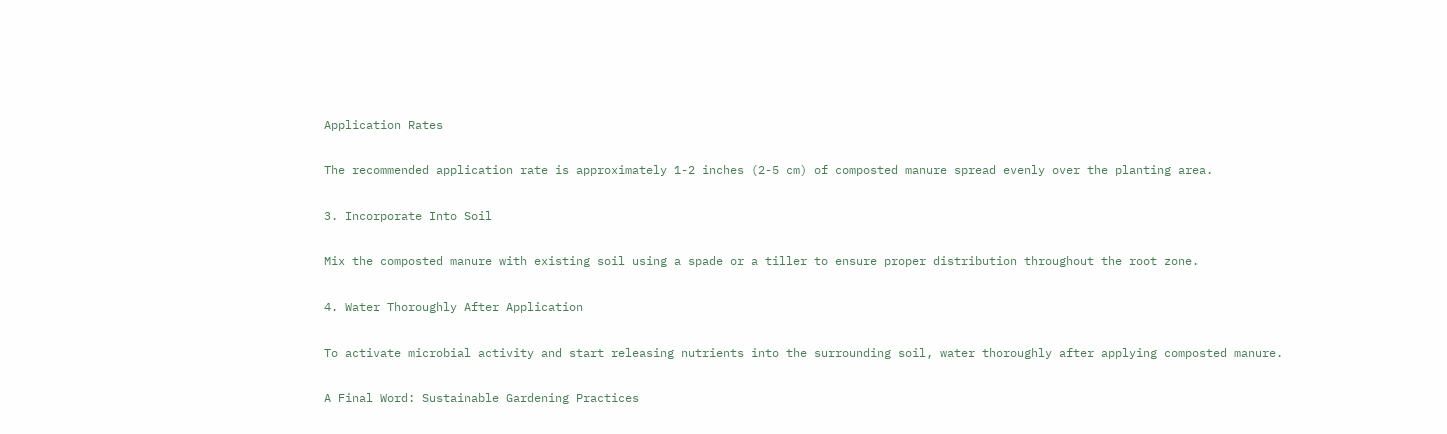Application Rates

The recommended application rate is approximately 1-2 inches (2-5 cm) of composted manure spread evenly over the planting area.

3. Incorporate Into Soil

Mix the composted manure with existing soil using a spade or a tiller to ensure proper distribution throughout the root zone.

4. Water Thoroughly After Application

To activate microbial activity and start releasing nutrients into the surrounding soil, water thoroughly after applying composted manure.

A Final Word: Sustainable Gardening Practices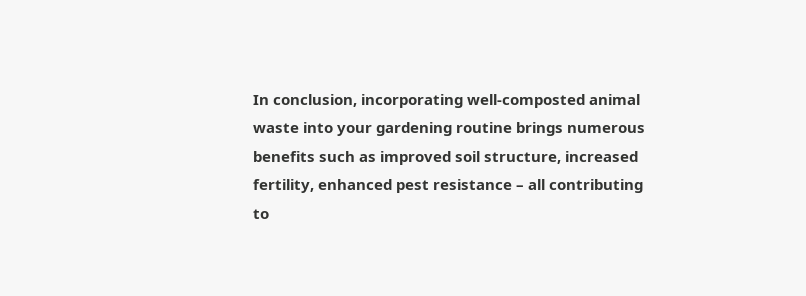In conclusion, incorporating well-composted animal waste into your gardening routine brings numerous benefits such as improved soil structure, increased fertility, enhanced pest resistance – all contributing to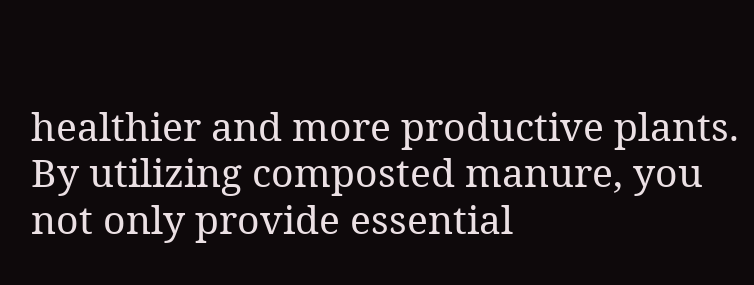healthier and more productive plants. By utilizing composted manure, you not only provide essential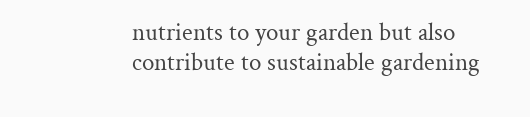nutrients to your garden but also contribute to sustainable gardening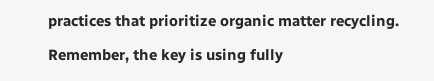practices that prioritize organic matter recycling.

Remember, the key is using fully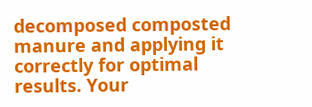decomposed composted manure and applying it correctly for optimal results. Your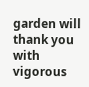garden will thank you with vigorous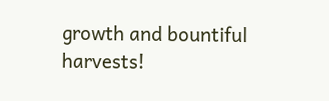growth and bountiful harvests!